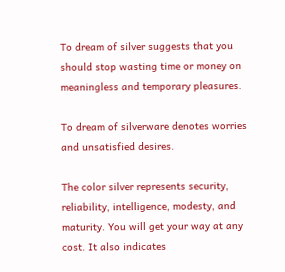To dream of silver suggests that you should stop wasting time or money on meaningless and temporary pleasures.

To dream of silverware denotes worries and unsatisfied desires.

The color silver represents security, reliability, intelligence, modesty, and maturity. You will get your way at any cost. It also indicates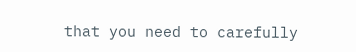that you need to carefully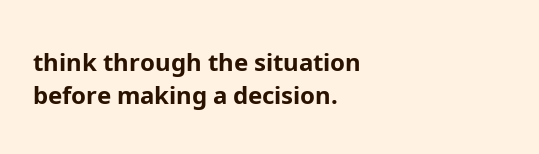think through the situation before making a decision.